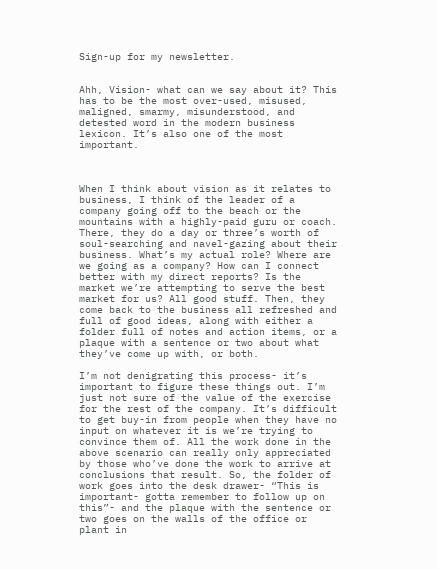Sign-up for my newsletter.


Ahh, Vision- what can we say about it? This has to be the most over-used, misused, maligned, smarmy, misunderstood, and detested word in the modern business lexicon. It’s also one of the most important.



When I think about vision as it relates to business, I think of the leader of a company going off to the beach or the mountains with a highly-paid guru or coach. There, they do a day or three’s worth of soul-searching and navel-gazing about their business. What’s my actual role? Where are we going as a company? How can I connect better with my direct reports? Is the market we’re attempting to serve the best market for us? All good stuff. Then, they come back to the business all refreshed and full of good ideas, along with either a folder full of notes and action items, or a plaque with a sentence or two about what they’ve come up with, or both.

I’m not denigrating this process- it’s important to figure these things out. I’m just not sure of the value of the exercise for the rest of the company. It’s difficult to get buy-in from people when they have no input on whatever it is we’re trying to convince them of. All the work done in the above scenario can really only appreciated by those who’ve done the work to arrive at conclusions that result. So, the folder of work goes into the desk drawer- “This is important- gotta remember to follow up on this”- and the plaque with the sentence or two goes on the walls of the office or plant in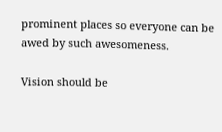prominent places so everyone can be awed by such awesomeness.

Vision should be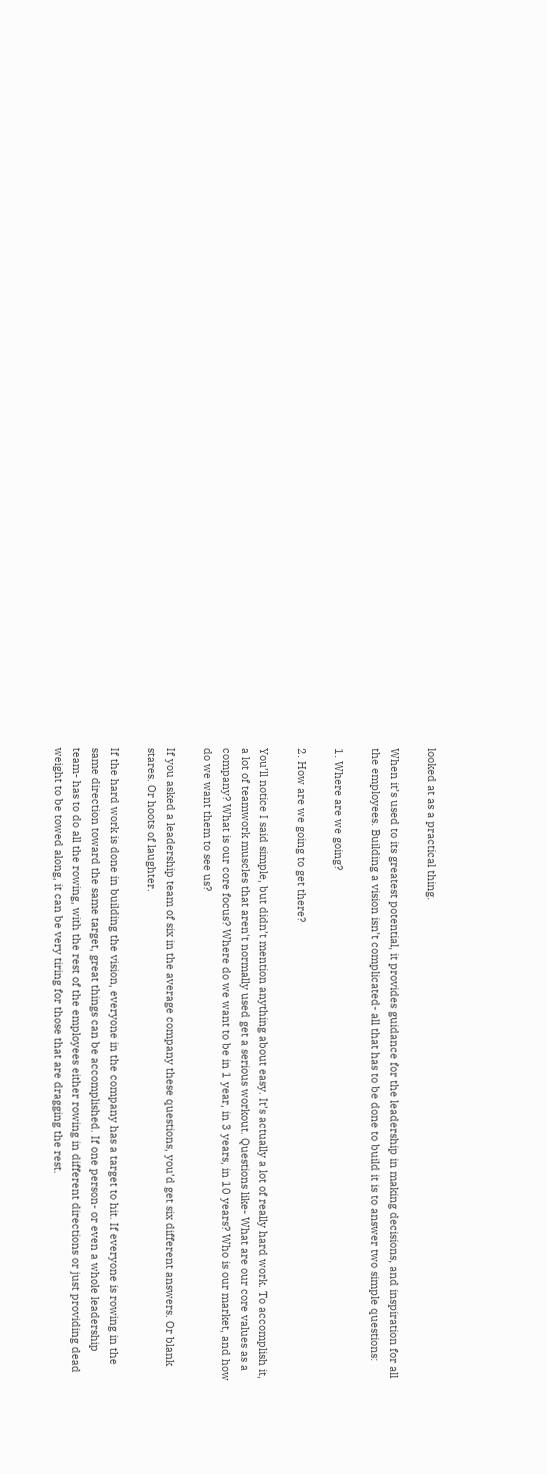looked at as a practical thing.

When it’s used to its greatest potential, it provides guidance for the leadership in making decisions, and inspiration for all the employees. Building a vision isn’t complicated- all that has to be done to build it is to answer two simple questions:

1. Where are we going?

2. How are we going to get there?

You’ll notice I said simple, but didn’t mention anything about easy. It’s actually a lot of really hard work. To accomplish it, a lot of teamwork muscles that aren't normally used get a serious workout. Questions like- What are our core values as a company? What is our core focus? Where do we want to be in 1 year, in 3 years, in 10 years? Who is our market, and how do we want them to see us?

If you asked a leadership team of six in the average company these questions, you’d get six different answers. Or blank stares. Or hoots of laughter.

If the hard work is done in building the vision, everyone in the company has a target to hit. If everyone is rowing in the same direction toward the same target, great things can be accomplished. If one person- or even a whole leadership team- has to do all the rowing, with the rest of the employees either rowing in different directions or just providing dead weight to be towed along, it can be very tiring for those that are dragging the rest.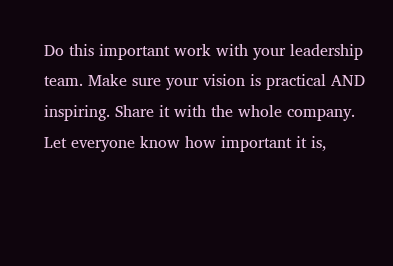Do this important work with your leadership team. Make sure your vision is practical AND inspiring. Share it with the whole company. Let everyone know how important it is,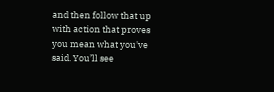and then follow that up with action that proves you mean what you've said. You’ll see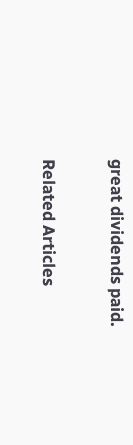great dividends paid.

Related Articles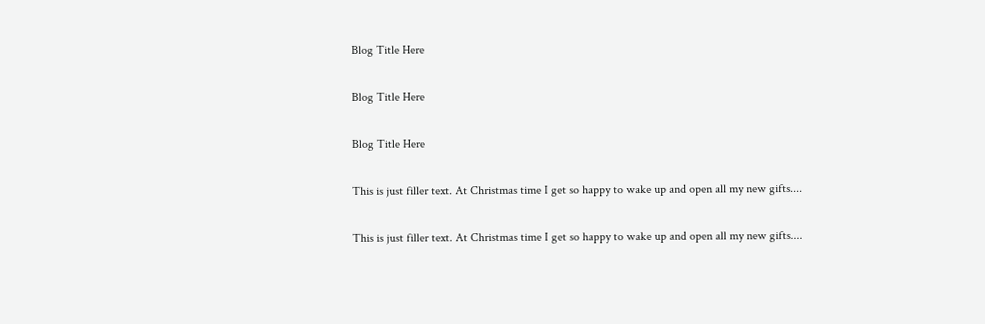Blog Title Here

Blog Title Here

Blog Title Here

This is just filler text. At Christmas time I get so happy to wake up and open all my new gifts....

This is just filler text. At Christmas time I get so happy to wake up and open all my new gifts....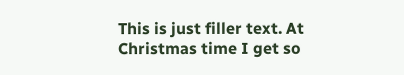This is just filler text. At Christmas time I get so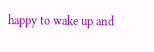happy to wake up and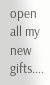open all my new gifts....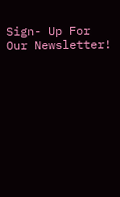Sign- Up For Our Newsletter!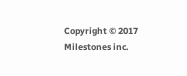Copyright © 2017 Milestones inc.